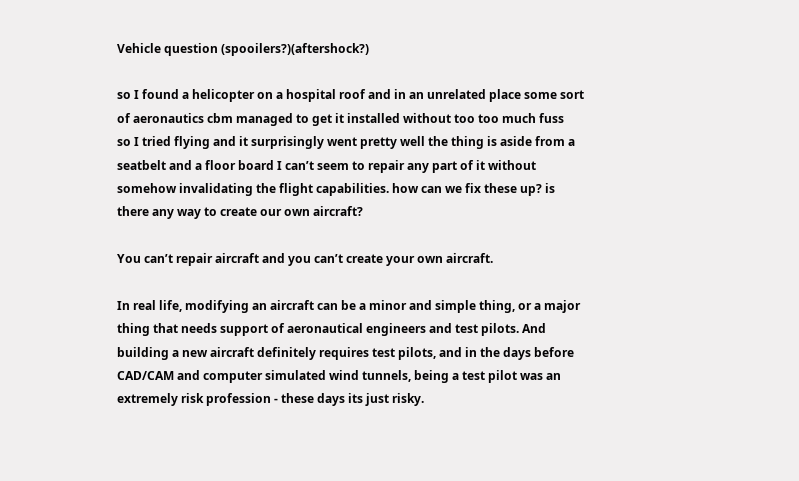Vehicle question (spooilers?)(aftershock?)

so I found a helicopter on a hospital roof and in an unrelated place some sort of aeronautics cbm managed to get it installed without too too much fuss
so I tried flying and it surprisingly went pretty well the thing is aside from a seatbelt and a floor board I can’t seem to repair any part of it without somehow invalidating the flight capabilities. how can we fix these up? is there any way to create our own aircraft?

You can’t repair aircraft and you can’t create your own aircraft.

In real life, modifying an aircraft can be a minor and simple thing, or a major thing that needs support of aeronautical engineers and test pilots. And building a new aircraft definitely requires test pilots, and in the days before CAD/CAM and computer simulated wind tunnels, being a test pilot was an extremely risk profession - these days its just risky.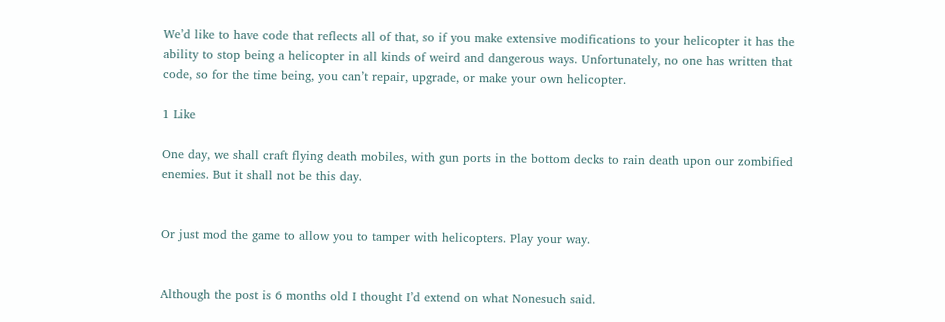We’d like to have code that reflects all of that, so if you make extensive modifications to your helicopter it has the ability to stop being a helicopter in all kinds of weird and dangerous ways. Unfortunately, no one has written that code, so for the time being, you can’t repair, upgrade, or make your own helicopter.

1 Like

One day, we shall craft flying death mobiles, with gun ports in the bottom decks to rain death upon our zombified enemies. But it shall not be this day.


Or just mod the game to allow you to tamper with helicopters. Play your way.


Although the post is 6 months old I thought I’d extend on what Nonesuch said.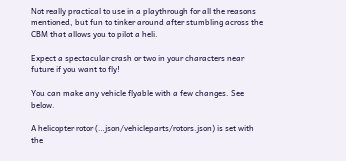Not really practical to use in a playthrough for all the reasons mentioned, but fun to tinker around after stumbling across the CBM that allows you to pilot a heli.

Expect a spectacular crash or two in your characters near future if you want to fly!

You can make any vehicle flyable with a few changes. See below.

A helicopter rotor (…json/vehicleparts/rotors.json) is set with the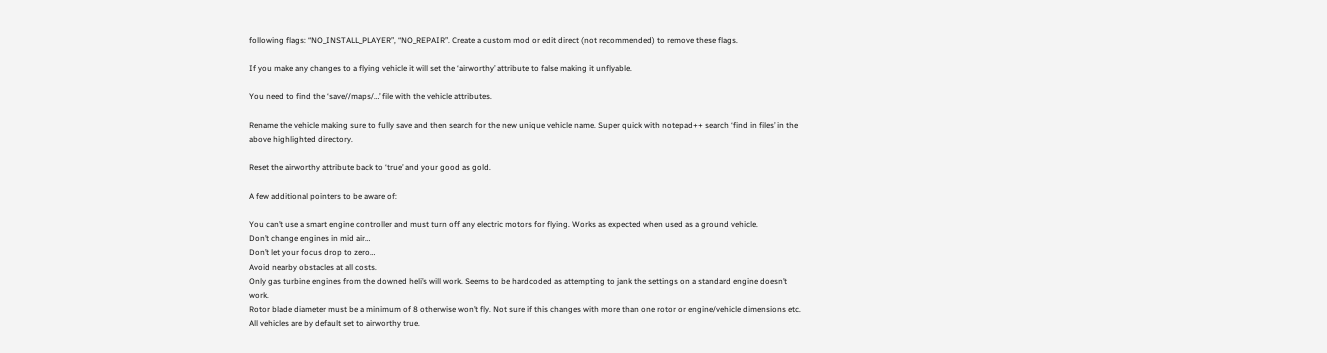following flags: “NO_INSTALL_PLAYER”, “NO_REPAIR”. Create a custom mod or edit direct (not recommended) to remove these flags.

If you make any changes to a flying vehicle it will set the ‘airworthy’ attribute to false making it unflyable.

You need to find the ‘save//maps/…’ file with the vehicle attributes.

Rename the vehicle making sure to fully save and then search for the new unique vehicle name. Super quick with notepad++ search ‘find in files’ in the above highlighted directory.

Reset the airworthy attribute back to ‘true’ and your good as gold.

A few additional pointers to be aware of:

You can’t use a smart engine controller and must turn off any electric motors for flying. Works as expected when used as a ground vehicle.
Don’t change engines in mid air…
Don’t let your focus drop to zero…
Avoid nearby obstacles at all costs.
Only gas turbine engines from the downed heli’s will work. Seems to be hardcoded as attempting to jank the settings on a standard engine doesn’t work.
Rotor blade diameter must be a minimum of 8 otherwise won’t fly. Not sure if this changes with more than one rotor or engine/vehicle dimensions etc.
All vehicles are by default set to airworthy true.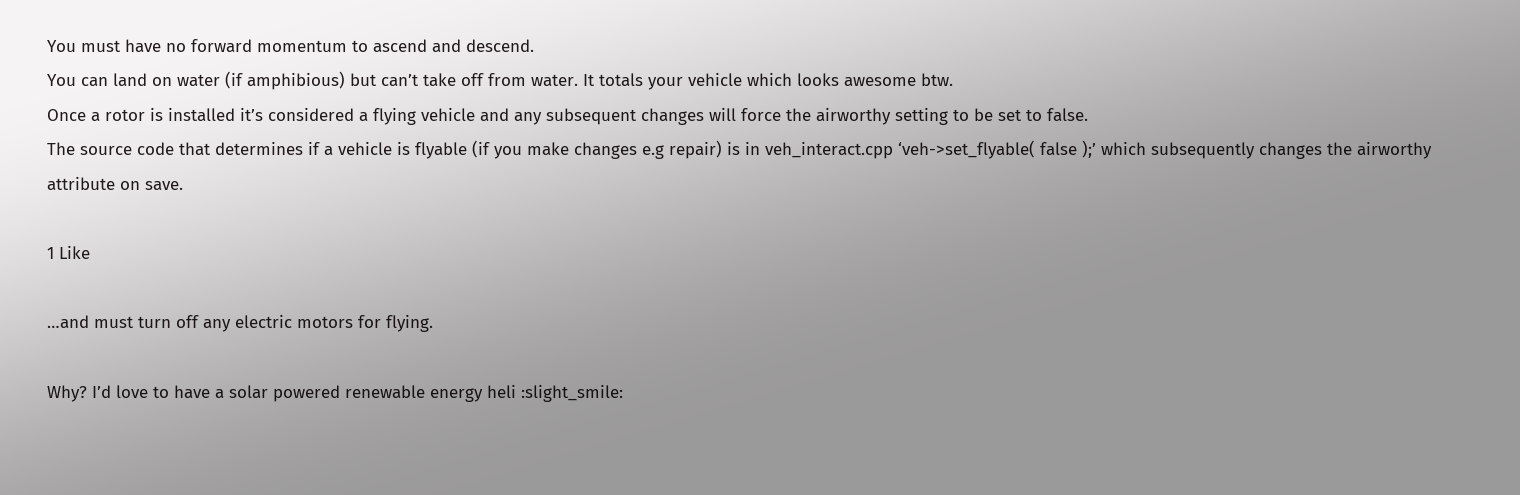You must have no forward momentum to ascend and descend.
You can land on water (if amphibious) but can’t take off from water. It totals your vehicle which looks awesome btw.
Once a rotor is installed it’s considered a flying vehicle and any subsequent changes will force the airworthy setting to be set to false.
The source code that determines if a vehicle is flyable (if you make changes e.g repair) is in veh_interact.cpp ‘veh->set_flyable( false );’ which subsequently changes the airworthy attribute on save.

1 Like

…and must turn off any electric motors for flying.

Why? I’d love to have a solar powered renewable energy heli :slight_smile: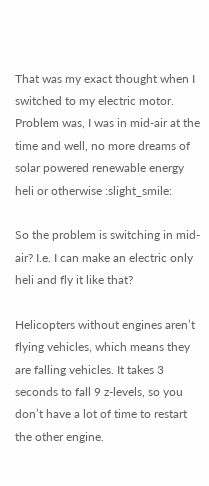That was my exact thought when I switched to my electric motor. Problem was, I was in mid-air at the time and well, no more dreams of solar powered renewable energy heli or otherwise :slight_smile:

So the problem is switching in mid-air? I.e. I can make an electric only heli and fly it like that?

Helicopters without engines aren’t flying vehicles, which means they are falling vehicles. It takes 3 seconds to fall 9 z-levels, so you don’t have a lot of time to restart the other engine.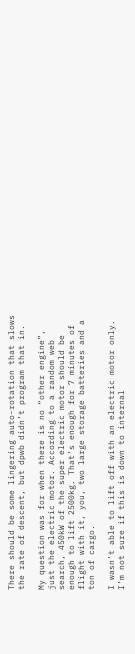There should be some lingering auto-rotation that slows the rate of descent, but dpwb didn’t program that in.

My question was for when there is no “other engine”, just the electric motor. According to a random web search, 450kW of the super electric motor should be enough to lift 2500kg. That’s enough for 7 minutes of flight with it, you, two large storage batteries and a ton of cargo.

I wasn’t able to lift off with an electric motor only. I’m not sure if this is down to internal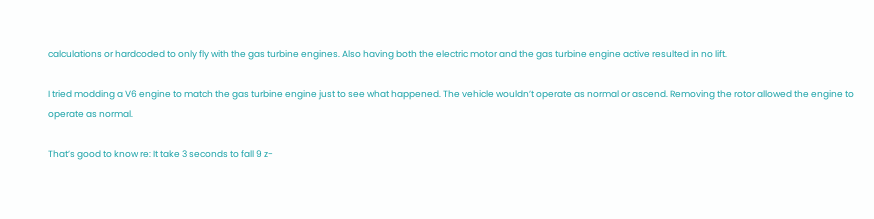calculations or hardcoded to only fly with the gas turbine engines. Also having both the electric motor and the gas turbine engine active resulted in no lift.

I tried modding a V6 engine to match the gas turbine engine just to see what happened. The vehicle wouldn’t operate as normal or ascend. Removing the rotor allowed the engine to operate as normal.

That’s good to know re: It take 3 seconds to fall 9 z-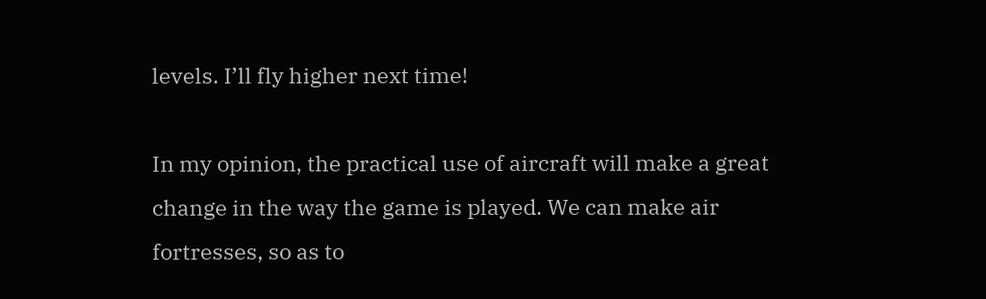levels. I’ll fly higher next time!

In my opinion, the practical use of aircraft will make a great change in the way the game is played. We can make air fortresses, so as to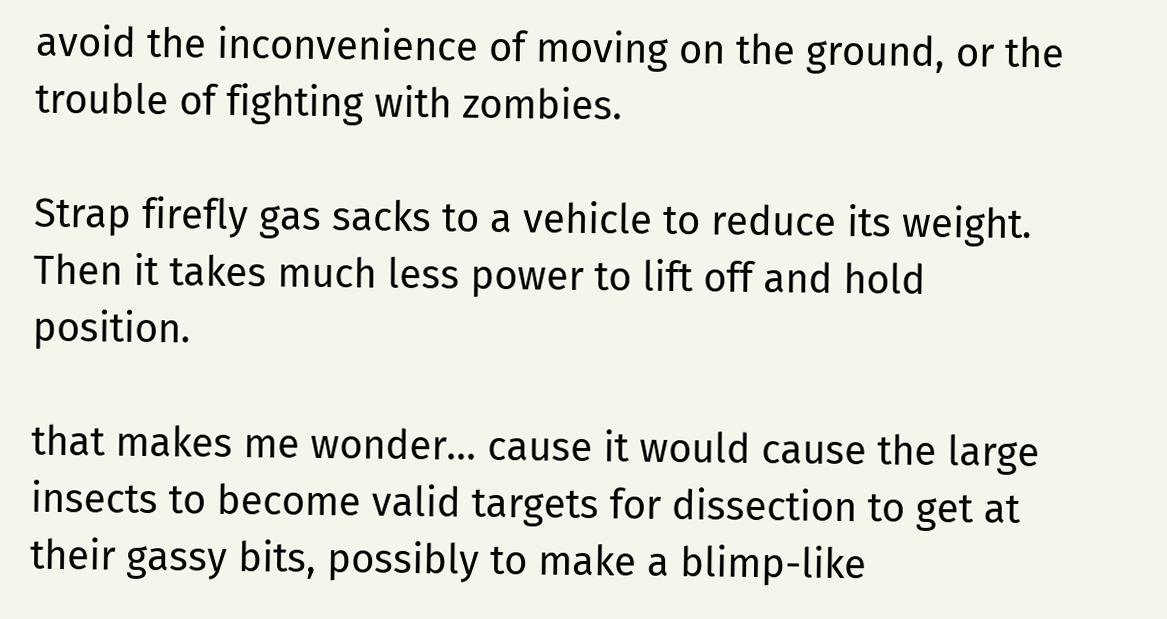avoid the inconvenience of moving on the ground, or the trouble of fighting with zombies.

Strap firefly gas sacks to a vehicle to reduce its weight. Then it takes much less power to lift off and hold position.

that makes me wonder… cause it would cause the large insects to become valid targets for dissection to get at their gassy bits, possibly to make a blimp-like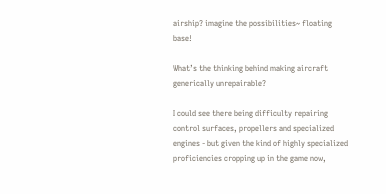airship? imagine the possibilities~ floating base!

What’s the thinking behind making aircraft generically unrepairable?

I could see there being difficulty repairing control surfaces, propellers and specialized engines - but given the kind of highly specialized proficiencies cropping up in the game now,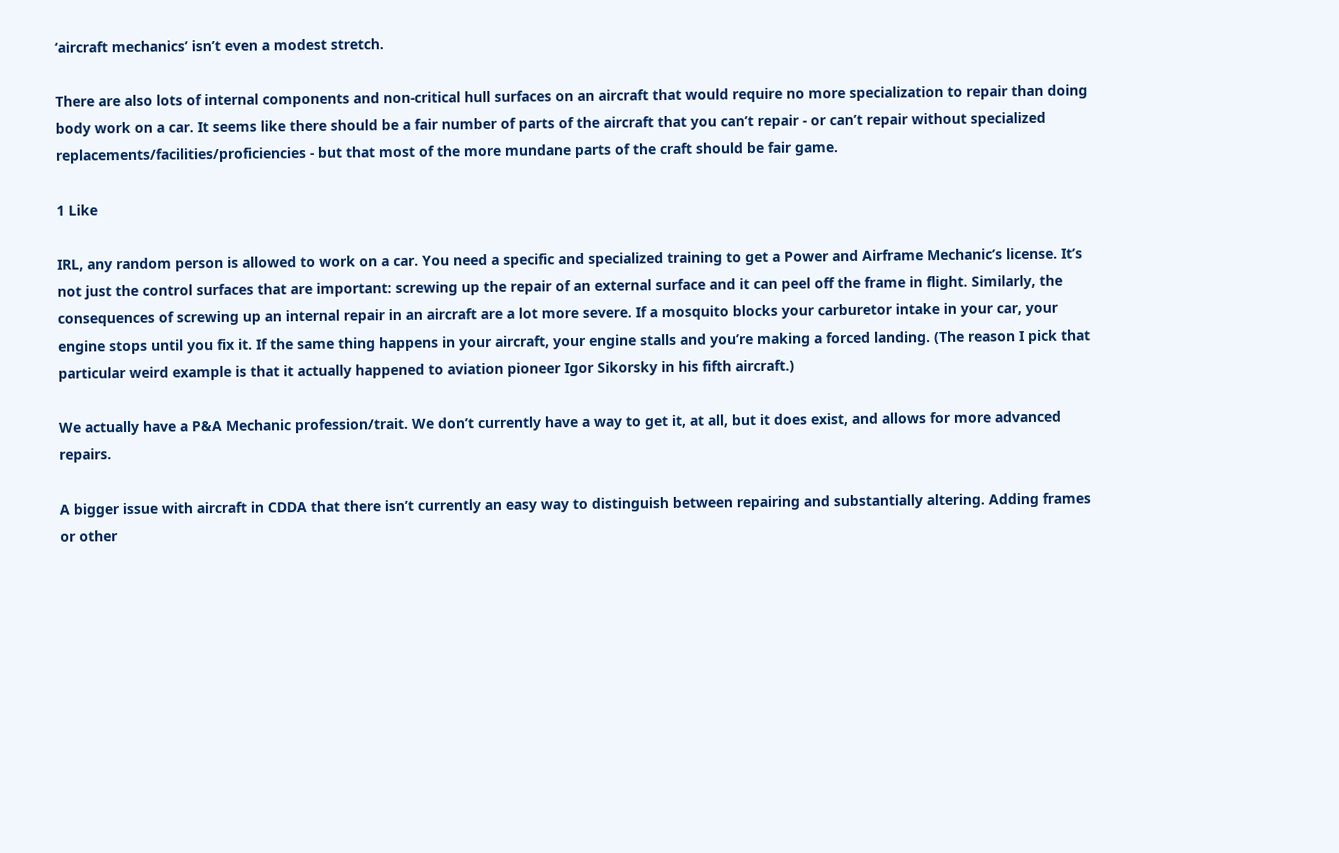‘aircraft mechanics’ isn’t even a modest stretch.

There are also lots of internal components and non-critical hull surfaces on an aircraft that would require no more specialization to repair than doing body work on a car. It seems like there should be a fair number of parts of the aircraft that you can’t repair - or can’t repair without specialized replacements/facilities/proficiencies - but that most of the more mundane parts of the craft should be fair game.

1 Like

IRL, any random person is allowed to work on a car. You need a specific and specialized training to get a Power and Airframe Mechanic’s license. It’s not just the control surfaces that are important: screwing up the repair of an external surface and it can peel off the frame in flight. Similarly, the consequences of screwing up an internal repair in an aircraft are a lot more severe. If a mosquito blocks your carburetor intake in your car, your engine stops until you fix it. If the same thing happens in your aircraft, your engine stalls and you’re making a forced landing. (The reason I pick that particular weird example is that it actually happened to aviation pioneer Igor Sikorsky in his fifth aircraft.)

We actually have a P&A Mechanic profession/trait. We don’t currently have a way to get it, at all, but it does exist, and allows for more advanced repairs.

A bigger issue with aircraft in CDDA that there isn’t currently an easy way to distinguish between repairing and substantially altering. Adding frames or other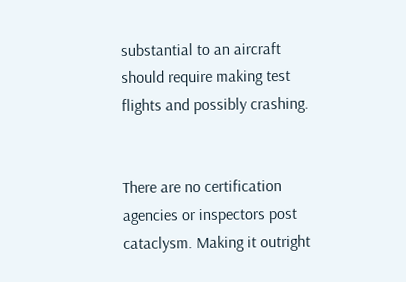substantial to an aircraft should require making test flights and possibly crashing.


There are no certification agencies or inspectors post cataclysm. Making it outright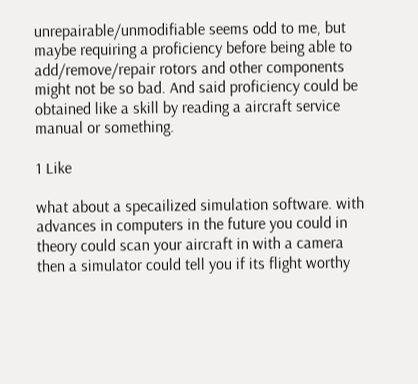unrepairable/unmodifiable seems odd to me, but maybe requiring a proficiency before being able to add/remove/repair rotors and other components might not be so bad. And said proficiency could be obtained like a skill by reading a aircraft service manual or something.

1 Like

what about a specailized simulation software. with advances in computers in the future you could in theory could scan your aircraft in with a camera then a simulator could tell you if its flight worthy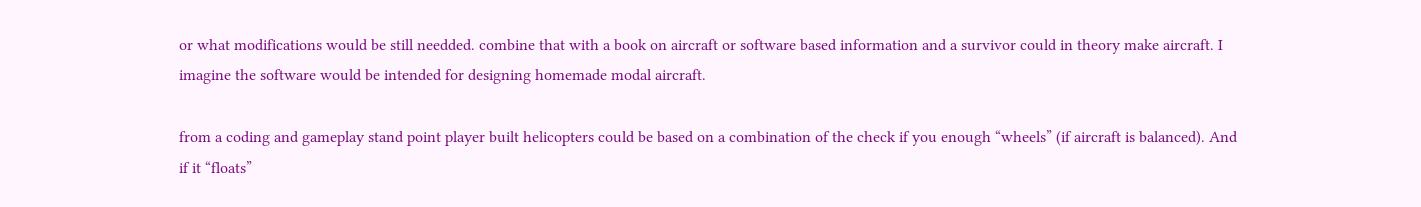or what modifications would be still needded. combine that with a book on aircraft or software based information and a survivor could in theory make aircraft. I imagine the software would be intended for designing homemade modal aircraft.

from a coding and gameplay stand point player built helicopters could be based on a combination of the check if you enough “wheels” (if aircraft is balanced). And if it “floats”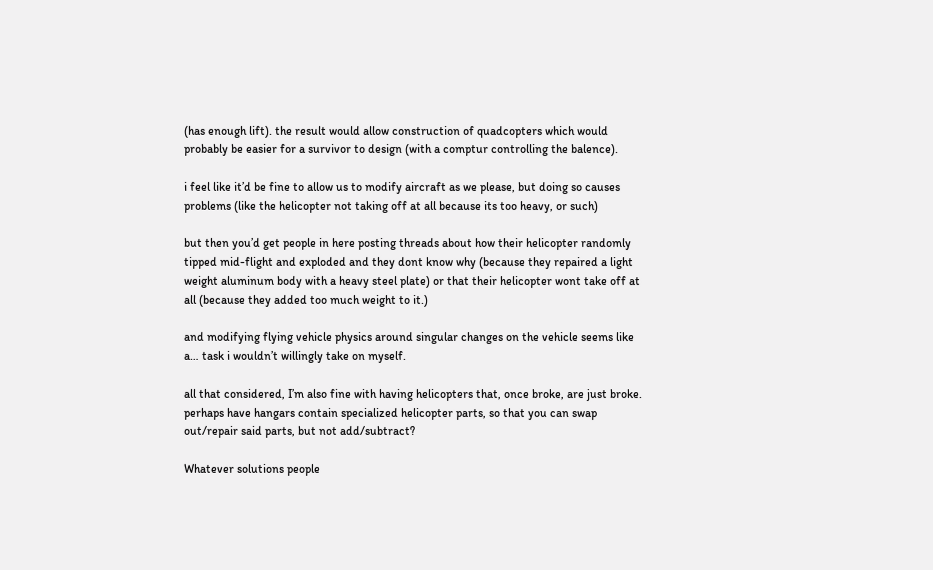(has enough lift). the result would allow construction of quadcopters which would probably be easier for a survivor to design (with a comptur controlling the balence).

i feel like it’d be fine to allow us to modify aircraft as we please, but doing so causes problems (like the helicopter not taking off at all because its too heavy, or such)

but then you’d get people in here posting threads about how their helicopter randomly tipped mid-flight and exploded and they dont know why (because they repaired a light weight aluminum body with a heavy steel plate) or that their helicopter wont take off at all (because they added too much weight to it.)

and modifying flying vehicle physics around singular changes on the vehicle seems like a… task i wouldn’t willingly take on myself.

all that considered, I’m also fine with having helicopters that, once broke, are just broke. perhaps have hangars contain specialized helicopter parts, so that you can swap out/repair said parts, but not add/subtract?

Whatever solutions people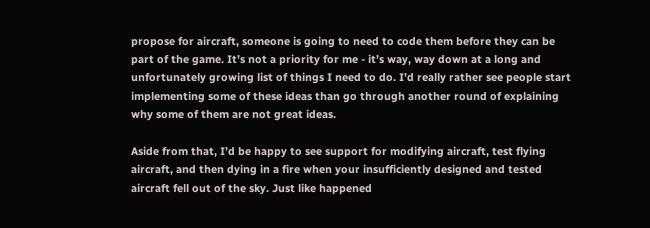propose for aircraft, someone is going to need to code them before they can be part of the game. It’s not a priority for me - it’s way, way down at a long and unfortunately growing list of things I need to do. I’d really rather see people start implementing some of these ideas than go through another round of explaining why some of them are not great ideas.

Aside from that, I’d be happy to see support for modifying aircraft, test flying aircraft, and then dying in a fire when your insufficiently designed and tested aircraft fell out of the sky. Just like happened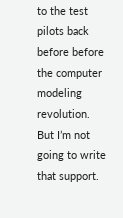to the test pilots back before before the computer modeling revolution. But I’m not going to write that support.